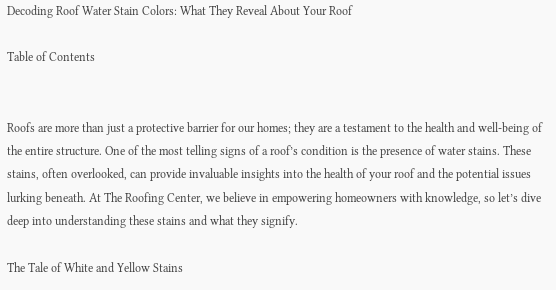Decoding Roof Water Stain Colors: What They Reveal About Your Roof

Table of Contents


Roofs are more than just a protective barrier for our homes; they are a testament to the health and well-being of the entire structure. One of the most telling signs of a roof’s condition is the presence of water stains. These stains, often overlooked, can provide invaluable insights into the health of your roof and the potential issues lurking beneath. At The Roofing Center, we believe in empowering homeowners with knowledge, so let’s dive deep into understanding these stains and what they signify.

The Tale of White and Yellow Stains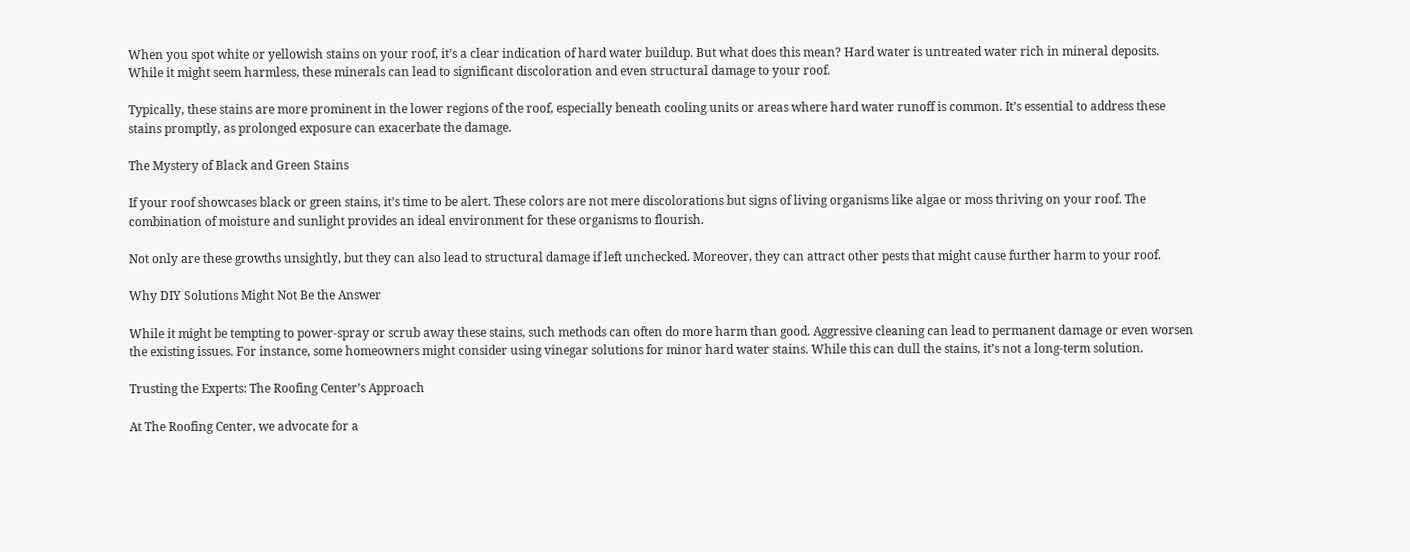When you spot white or yellowish stains on your roof, it’s a clear indication of hard water buildup. But what does this mean? Hard water is untreated water rich in mineral deposits. While it might seem harmless, these minerals can lead to significant discoloration and even structural damage to your roof.

Typically, these stains are more prominent in the lower regions of the roof, especially beneath cooling units or areas where hard water runoff is common. It’s essential to address these stains promptly, as prolonged exposure can exacerbate the damage.

The Mystery of Black and Green Stains

If your roof showcases black or green stains, it’s time to be alert. These colors are not mere discolorations but signs of living organisms like algae or moss thriving on your roof. The combination of moisture and sunlight provides an ideal environment for these organisms to flourish.

Not only are these growths unsightly, but they can also lead to structural damage if left unchecked. Moreover, they can attract other pests that might cause further harm to your roof.

Why DIY Solutions Might Not Be the Answer

While it might be tempting to power-spray or scrub away these stains, such methods can often do more harm than good. Aggressive cleaning can lead to permanent damage or even worsen the existing issues. For instance, some homeowners might consider using vinegar solutions for minor hard water stains. While this can dull the stains, it’s not a long-term solution.

Trusting the Experts: The Roofing Center’s Approach

At The Roofing Center, we advocate for a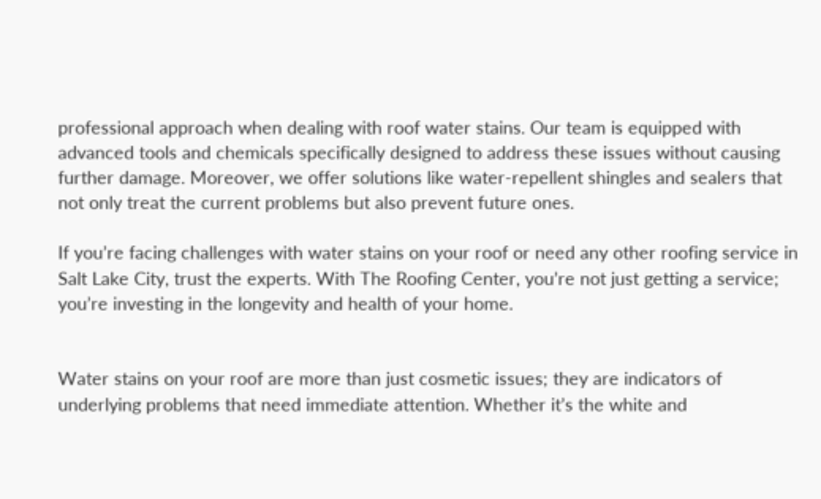professional approach when dealing with roof water stains. Our team is equipped with advanced tools and chemicals specifically designed to address these issues without causing further damage. Moreover, we offer solutions like water-repellent shingles and sealers that not only treat the current problems but also prevent future ones.

If you’re facing challenges with water stains on your roof or need any other roofing service in Salt Lake City, trust the experts. With The Roofing Center, you’re not just getting a service; you’re investing in the longevity and health of your home.


Water stains on your roof are more than just cosmetic issues; they are indicators of underlying problems that need immediate attention. Whether it’s the white and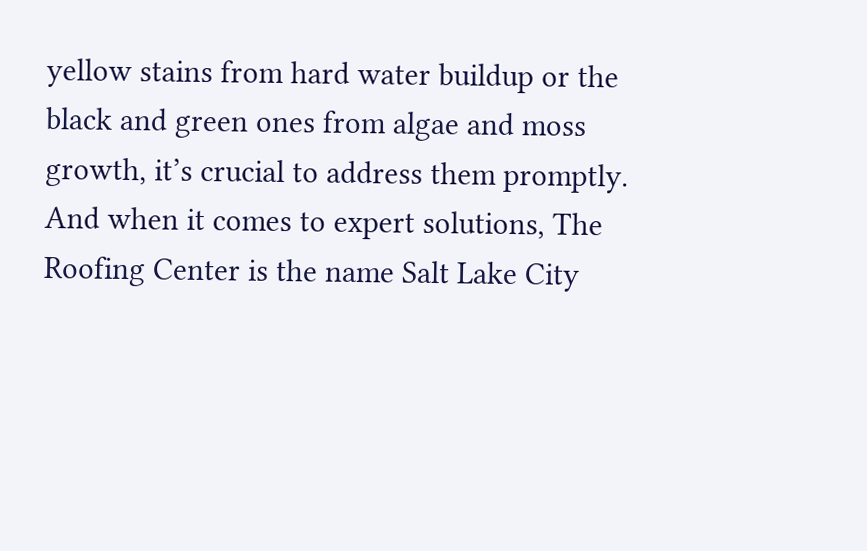yellow stains from hard water buildup or the black and green ones from algae and moss growth, it’s crucial to address them promptly. And when it comes to expert solutions, The Roofing Center is the name Salt Lake City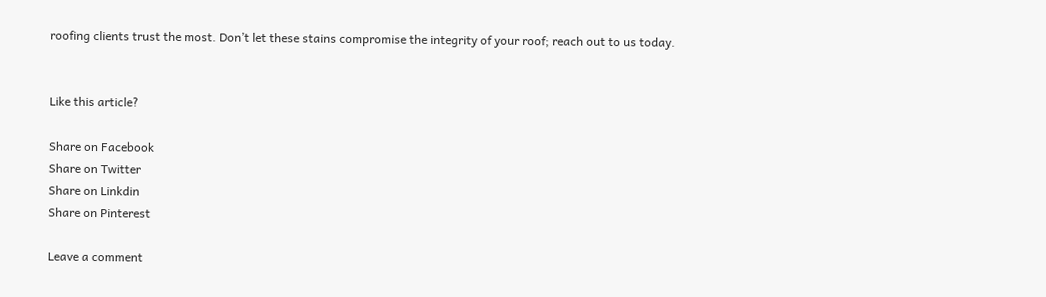roofing clients trust the most. Don’t let these stains compromise the integrity of your roof; reach out to us today.


Like this article?

Share on Facebook
Share on Twitter
Share on Linkdin
Share on Pinterest

Leave a comment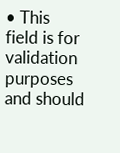• This field is for validation purposes and should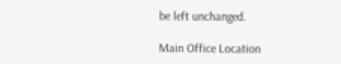be left unchanged.

Main Office Location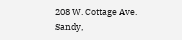208 W. Cottage Ave. Sandy,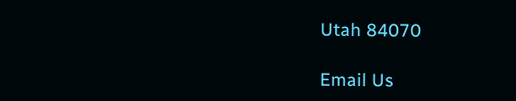Utah 84070

Email Us